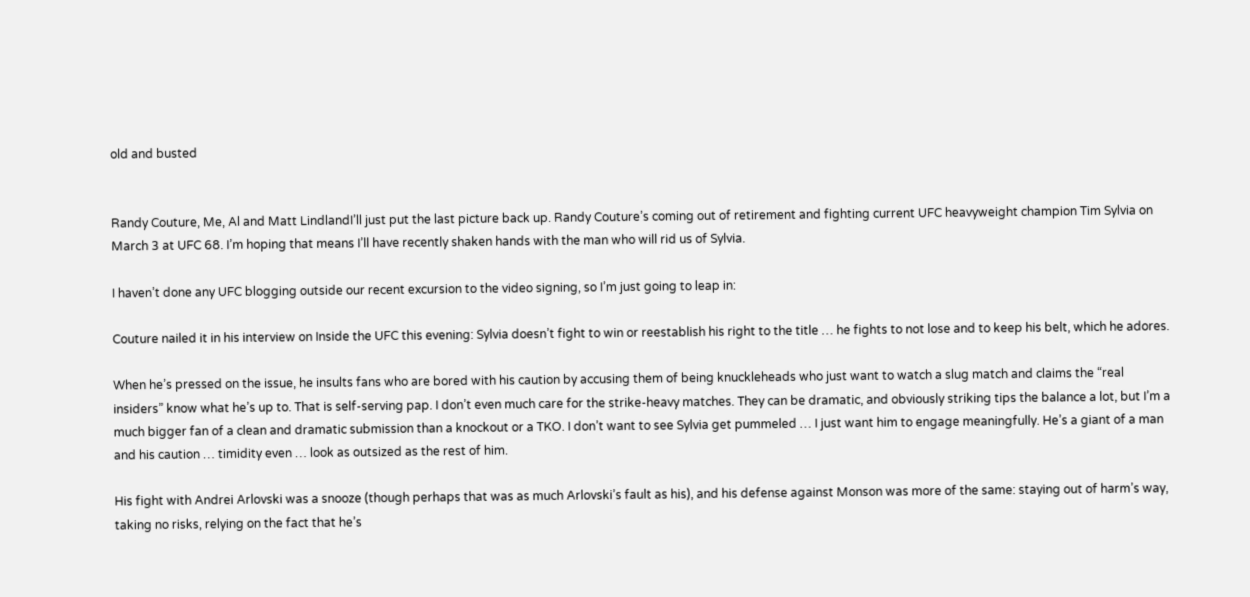old and busted


Randy Couture, Me, Al and Matt LindlandI’ll just put the last picture back up. Randy Couture’s coming out of retirement and fighting current UFC heavyweight champion Tim Sylvia on March 3 at UFC 68. I’m hoping that means I’ll have recently shaken hands with the man who will rid us of Sylvia.

I haven’t done any UFC blogging outside our recent excursion to the video signing, so I’m just going to leap in:

Couture nailed it in his interview on Inside the UFC this evening: Sylvia doesn’t fight to win or reestablish his right to the title … he fights to not lose and to keep his belt, which he adores.

When he’s pressed on the issue, he insults fans who are bored with his caution by accusing them of being knuckleheads who just want to watch a slug match and claims the “real insiders” know what he’s up to. That is self-serving pap. I don’t even much care for the strike-heavy matches. They can be dramatic, and obviously striking tips the balance a lot, but I’m a much bigger fan of a clean and dramatic submission than a knockout or a TKO. I don’t want to see Sylvia get pummeled … I just want him to engage meaningfully. He’s a giant of a man and his caution … timidity even … look as outsized as the rest of him.

His fight with Andrei Arlovski was a snooze (though perhaps that was as much Arlovski’s fault as his), and his defense against Monson was more of the same: staying out of harm’s way, taking no risks, relying on the fact that he’s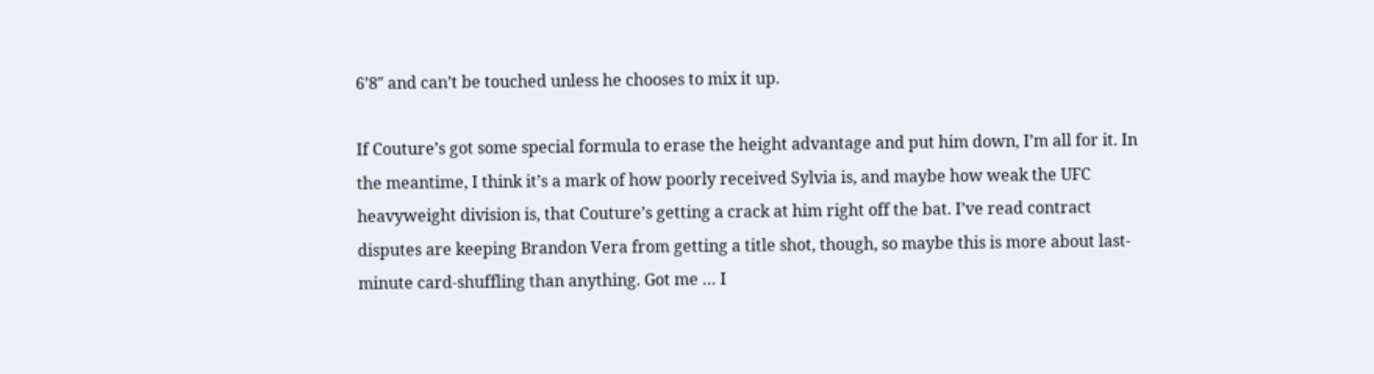6’8″ and can’t be touched unless he chooses to mix it up.

If Couture’s got some special formula to erase the height advantage and put him down, I’m all for it. In the meantime, I think it’s a mark of how poorly received Sylvia is, and maybe how weak the UFC heavyweight division is, that Couture’s getting a crack at him right off the bat. I’ve read contract disputes are keeping Brandon Vera from getting a title shot, though, so maybe this is more about last-minute card-shuffling than anything. Got me … I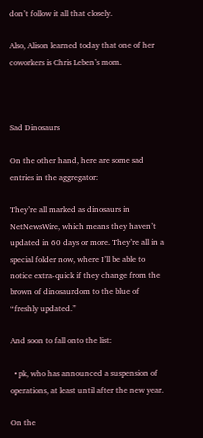don’t follow it all that closely.

Also, Alison learned today that one of her coworkers is Chris Leben’s mom.



Sad Dinosaurs

On the other hand, here are some sad entries in the aggregator:

They’re all marked as dinosaurs in NetNewsWire, which means they haven’t updated in 60 days or more. They’re all in a special folder now, where I’ll be able to notice extra-quick if they change from the brown of dinosaurdom to the blue of “freshly updated.”

And soon to fall onto the list:

  • pk, who has announced a suspension of operations, at least until after the new year.

On the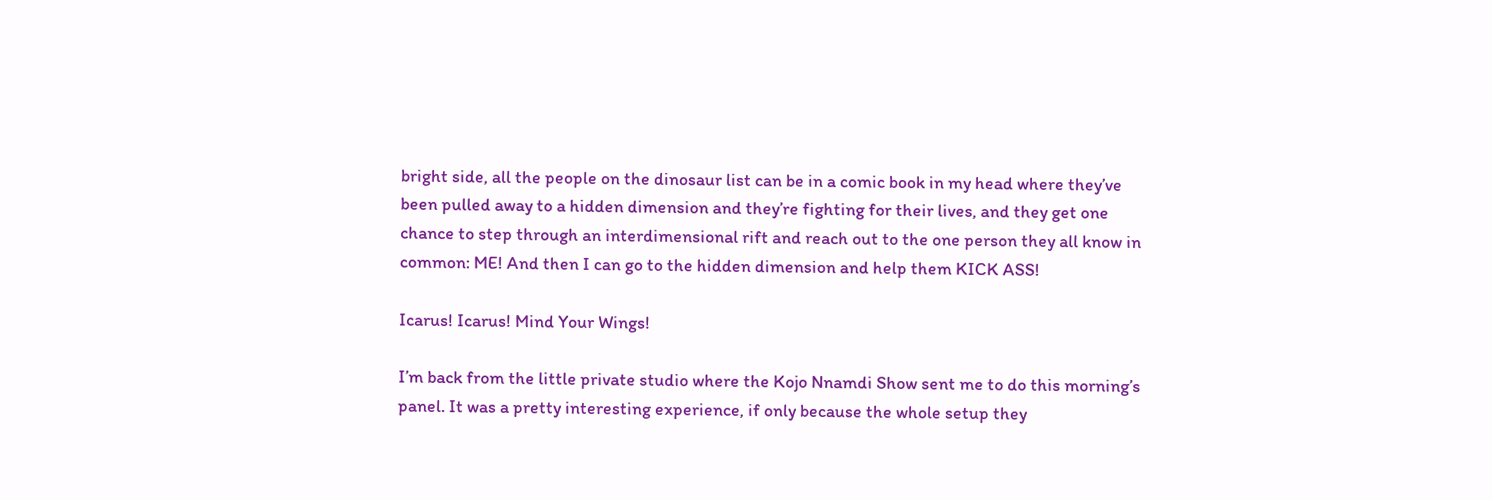bright side, all the people on the dinosaur list can be in a comic book in my head where they’ve been pulled away to a hidden dimension and they’re fighting for their lives, and they get one chance to step through an interdimensional rift and reach out to the one person they all know in common: ME! And then I can go to the hidden dimension and help them KICK ASS!

Icarus! Icarus! Mind Your Wings!

I’m back from the little private studio where the Kojo Nnamdi Show sent me to do this morning’s panel. It was a pretty interesting experience, if only because the whole setup they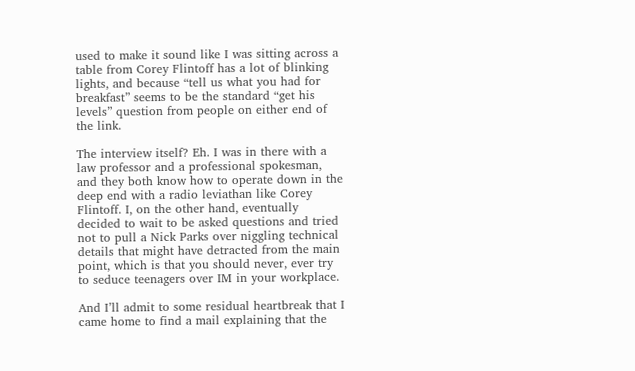used to make it sound like I was sitting across a table from Corey Flintoff has a lot of blinking lights, and because “tell us what you had for breakfast” seems to be the standard “get his levels” question from people on either end of the link.

The interview itself? Eh. I was in there with a law professor and a professional spokesman, and they both know how to operate down in the deep end with a radio leviathan like Corey Flintoff. I, on the other hand, eventually decided to wait to be asked questions and tried not to pull a Nick Parks over niggling technical details that might have detracted from the main point, which is that you should never, ever try to seduce teenagers over IM in your workplace.

And I’ll admit to some residual heartbreak that I came home to find a mail explaining that the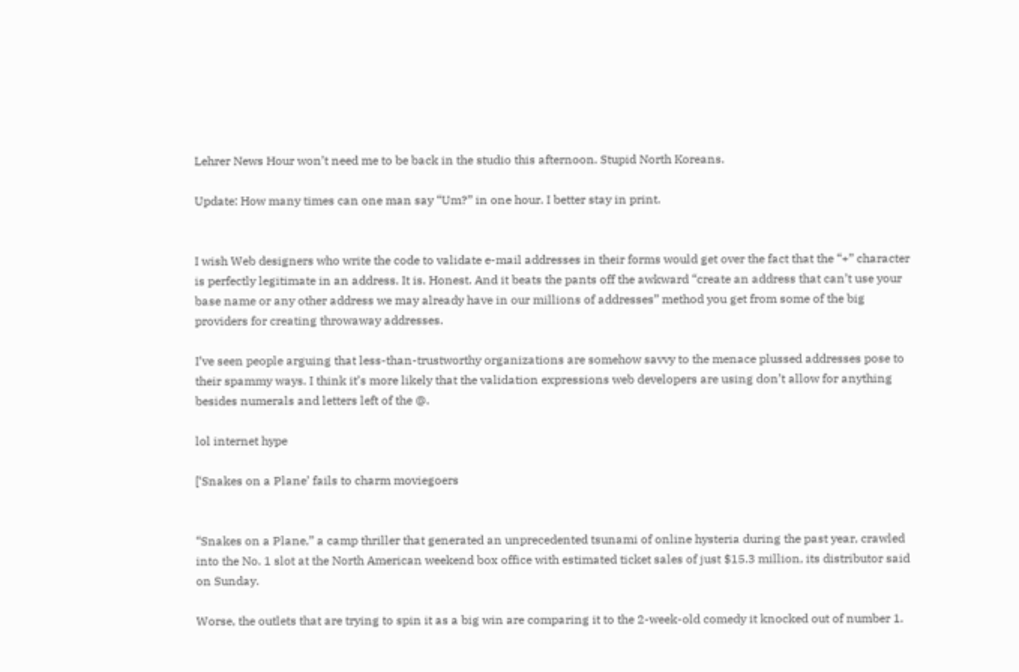Lehrer News Hour won’t need me to be back in the studio this afternoon. Stupid North Koreans.

Update: How many times can one man say “Um?” in one hour. I better stay in print.


I wish Web designers who write the code to validate e-mail addresses in their forms would get over the fact that the “+” character is perfectly legitimate in an address. It is. Honest. And it beats the pants off the awkward “create an address that can’t use your base name or any other address we may already have in our millions of addresses” method you get from some of the big providers for creating throwaway addresses.

I’ve seen people arguing that less-than-trustworthy organizations are somehow savvy to the menace plussed addresses pose to their spammy ways. I think it’s more likely that the validation expressions web developers are using don’t allow for anything besides numerals and letters left of the @.

lol internet hype

[‘Snakes on a Plane’ fails to charm moviegoers


“Snakes on a Plane,” a camp thriller that generated an unprecedented tsunami of online hysteria during the past year, crawled into the No. 1 slot at the North American weekend box office with estimated ticket sales of just $15.3 million, its distributor said on Sunday.

Worse, the outlets that are trying to spin it as a big win are comparing it to the 2-week-old comedy it knocked out of number 1.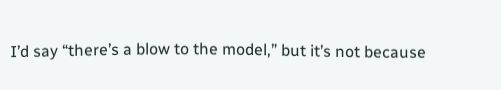I’d say “there’s a blow to the model,” but it’s not because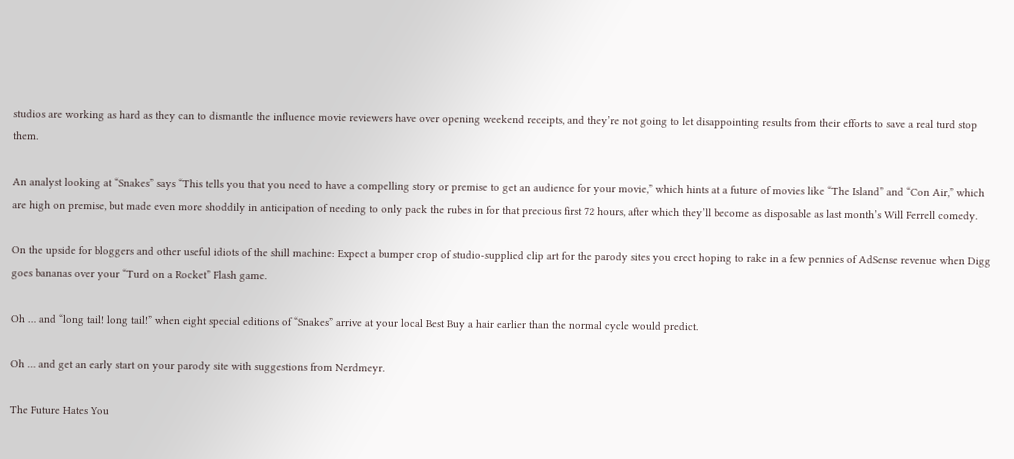studios are working as hard as they can to dismantle the influence movie reviewers have over opening weekend receipts, and they’re not going to let disappointing results from their efforts to save a real turd stop them.

An analyst looking at “Snakes” says “This tells you that you need to have a compelling story or premise to get an audience for your movie,” which hints at a future of movies like “The Island” and “Con Air,” which are high on premise, but made even more shoddily in anticipation of needing to only pack the rubes in for that precious first 72 hours, after which they’ll become as disposable as last month’s Will Ferrell comedy.

On the upside for bloggers and other useful idiots of the shill machine: Expect a bumper crop of studio-supplied clip art for the parody sites you erect hoping to rake in a few pennies of AdSense revenue when Digg goes bananas over your “Turd on a Rocket” Flash game.

Oh … and “long tail! long tail!” when eight special editions of “Snakes” arrive at your local Best Buy a hair earlier than the normal cycle would predict.

Oh … and get an early start on your parody site with suggestions from Nerdmeyr.

The Future Hates You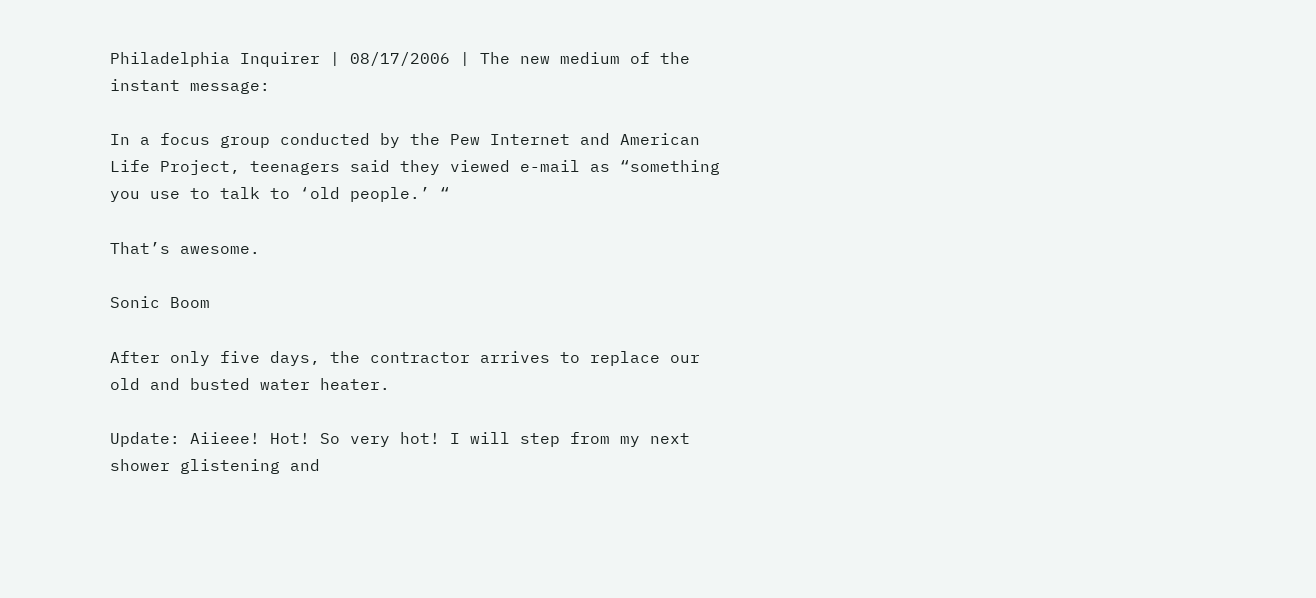Philadelphia Inquirer | 08/17/2006 | The new medium of the instant message:

In a focus group conducted by the Pew Internet and American Life Project, teenagers said they viewed e-mail as “something you use to talk to ‘old people.’ “

That’s awesome.

Sonic Boom

After only five days, the contractor arrives to replace our old and busted water heater.

Update: Aiieee! Hot! So very hot! I will step from my next shower glistening and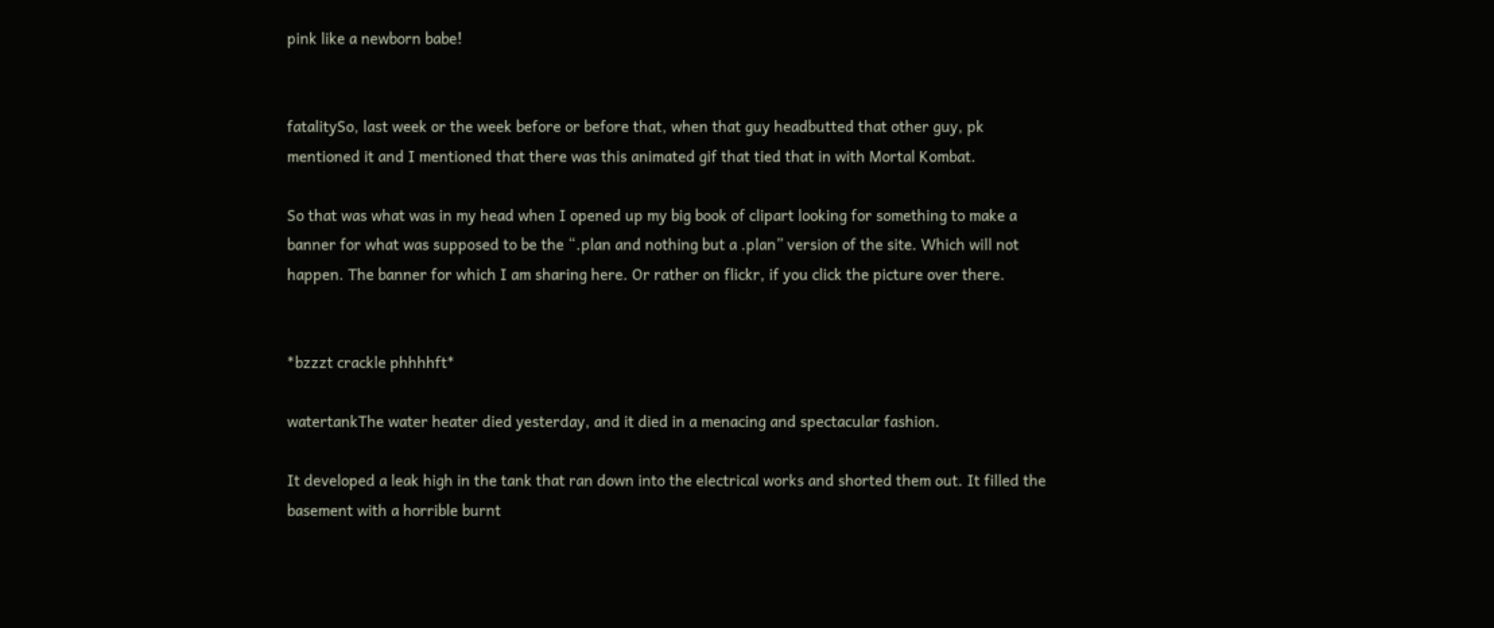pink like a newborn babe!


fatalitySo, last week or the week before or before that, when that guy headbutted that other guy, pk mentioned it and I mentioned that there was this animated gif that tied that in with Mortal Kombat.

So that was what was in my head when I opened up my big book of clipart looking for something to make a banner for what was supposed to be the “.plan and nothing but a .plan” version of the site. Which will not happen. The banner for which I am sharing here. Or rather on flickr, if you click the picture over there.


*bzzzt crackle phhhhft*

watertankThe water heater died yesterday, and it died in a menacing and spectacular fashion.

It developed a leak high in the tank that ran down into the electrical works and shorted them out. It filled the basement with a horrible burnt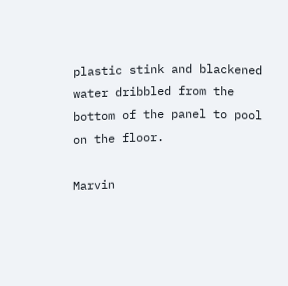plastic stink and blackened water dribbled from the bottom of the panel to pool on the floor.

Marvin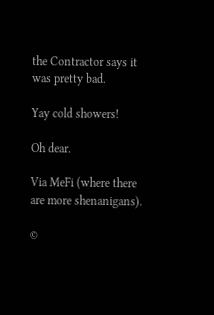the Contractor says it was pretty bad.

Yay cold showers!

Oh dear.

Via MeFi (where there are more shenanigans).

©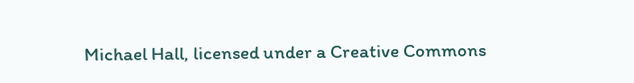Michael Hall, licensed under a Creative Commons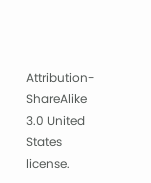Attribution-ShareAlike 3.0 United States license.